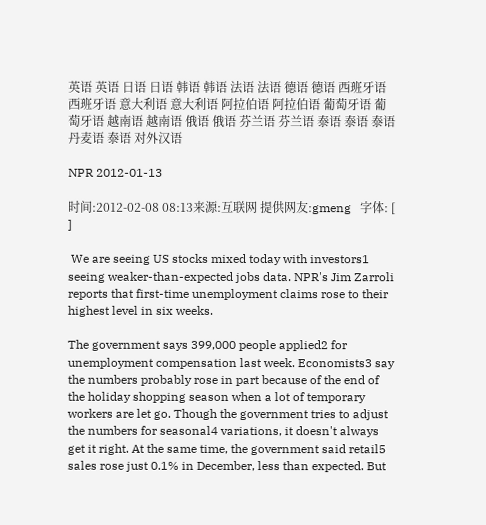英语 英语 日语 日语 韩语 韩语 法语 法语 德语 德语 西班牙语 西班牙语 意大利语 意大利语 阿拉伯语 阿拉伯语 葡萄牙语 葡萄牙语 越南语 越南语 俄语 俄语 芬兰语 芬兰语 泰语 泰语 泰语 丹麦语 泰语 对外汉语

NPR 2012-01-13

时间:2012-02-08 08:13来源:互联网 提供网友:gmeng   字体: [ ]

 We are seeing US stocks mixed today with investors1 seeing weaker-than-expected jobs data. NPR's Jim Zarroli reports that first-time unemployment claims rose to their highest level in six weeks.

The government says 399,000 people applied2 for unemployment compensation last week. Economists3 say the numbers probably rose in part because of the end of the holiday shopping season when a lot of temporary workers are let go. Though the government tries to adjust the numbers for seasonal4 variations, it doesn't always get it right. At the same time, the government said retail5 sales rose just 0.1% in December, less than expected. But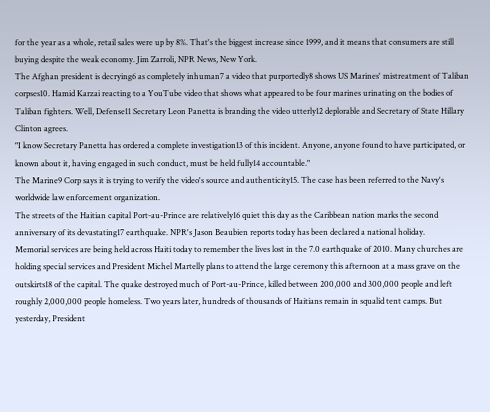for the year as a whole, retail sales were up by 8%. That's the biggest increase since 1999, and it means that consumers are still buying despite the weak economy. Jim Zarroli, NPR News, New York.
The Afghan president is decrying6 as completely inhuman7 a video that purportedly8 shows US Marines' mistreatment of Taliban corpses10. Hamid Karzai reacting to a YouTube video that shows what appeared to be four marines urinating on the bodies of Taliban fighters. Well, Defense11 Secretary Leon Panetta is branding the video utterly12 deplorable and Secretary of State Hillary Clinton agrees.
"I know Secretary Panetta has ordered a complete investigation13 of this incident. Anyone, anyone found to have participated, or known about it, having engaged in such conduct, must be held fully14 accountable."
The Marine9 Corp says it is trying to verify the video's source and authenticity15. The case has been referred to the Navy's worldwide law enforcement organization.
The streets of the Haitian capital Port-au-Prince are relatively16 quiet this day as the Caribbean nation marks the second anniversary of its devastating17 earthquake. NPR's Jason Beaubien reports today has been declared a national holiday.
Memorial services are being held across Haiti today to remember the lives lost in the 7.0 earthquake of 2010. Many churches are holding special services and President Michel Martelly plans to attend the large ceremony this afternoon at a mass grave on the outskirts18 of the capital. The quake destroyed much of Port-au-Prince, killed between 200,000 and 300,000 people and left roughly 2,000,000 people homeless. Two years later, hundreds of thousands of Haitians remain in squalid tent camps. But yesterday, President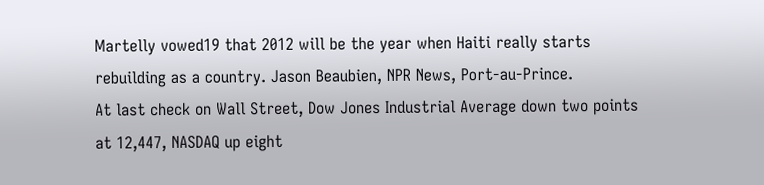Martelly vowed19 that 2012 will be the year when Haiti really starts rebuilding as a country. Jason Beaubien, NPR News, Port-au-Prince.
At last check on Wall Street, Dow Jones Industrial Average down two points at 12,447, NASDAQ up eight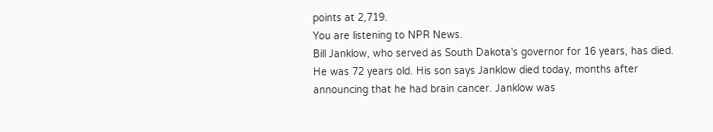points at 2,719.
You are listening to NPR News.
Bill Janklow, who served as South Dakota's governor for 16 years, has died. He was 72 years old. His son says Janklow died today, months after announcing that he had brain cancer. Janklow was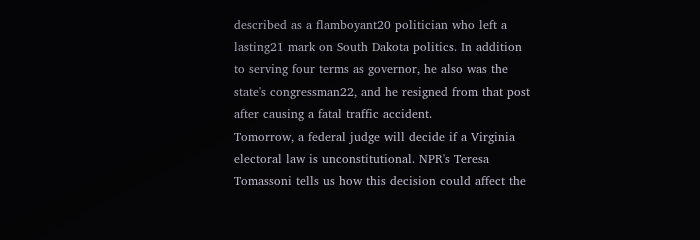described as a flamboyant20 politician who left a lasting21 mark on South Dakota politics. In addition to serving four terms as governor, he also was the state's congressman22, and he resigned from that post after causing a fatal traffic accident.
Tomorrow, a federal judge will decide if a Virginia electoral law is unconstitutional. NPR's Teresa Tomassoni tells us how this decision could affect the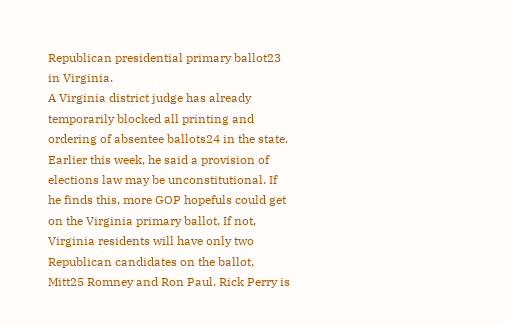Republican presidential primary ballot23 in Virginia.
A Virginia district judge has already temporarily blocked all printing and ordering of absentee ballots24 in the state. Earlier this week, he said a provision of elections law may be unconstitutional. If he finds this, more GOP hopefuls could get on the Virginia primary ballot. If not, Virginia residents will have only two Republican candidates on the ballot, Mitt25 Romney and Ron Paul. Rick Perry is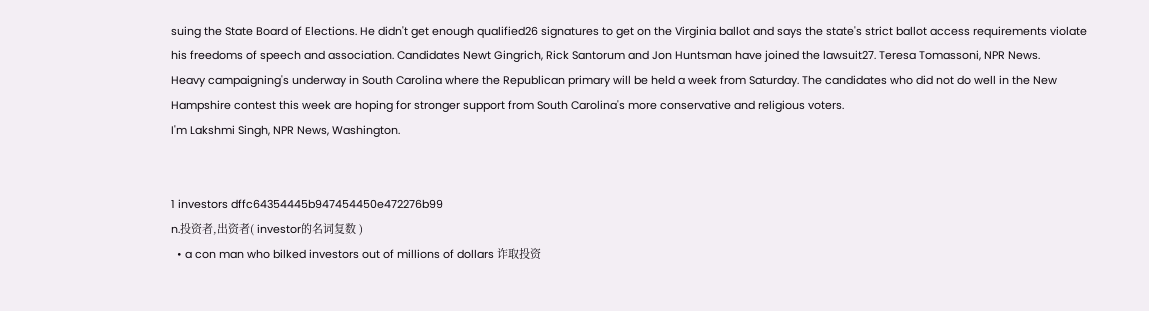suing the State Board of Elections. He didn't get enough qualified26 signatures to get on the Virginia ballot and says the state's strict ballot access requirements violate his freedoms of speech and association. Candidates Newt Gingrich, Rick Santorum and Jon Huntsman have joined the lawsuit27. Teresa Tomassoni, NPR News.
Heavy campaigning's underway in South Carolina where the Republican primary will be held a week from Saturday. The candidates who did not do well in the New Hampshire contest this week are hoping for stronger support from South Carolina's more conservative and religious voters.
I'm Lakshmi Singh, NPR News, Washington.


1 investors dffc64354445b947454450e472276b99
n.投资者,出资者( investor的名词复数 )
  • a con man who bilked investors out of millions of dollars 诈取投资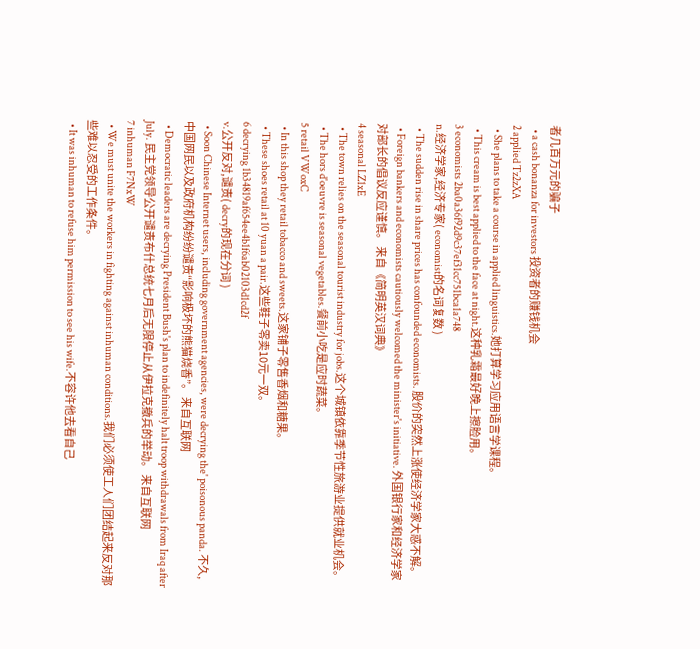者几百万元的骗子
  • a cash bonanza for investors 投资者的赚钱机会
2 applied Tz2zXA
  • She plans to take a course in applied linguistics.她打算学习应用语言学课程。
  • This cream is best applied to the face at night.这种乳霜最好晚上擦脸用。
3 economists 2ba0a36f92d9c37ef31cc751bca1a748
n.经济学家,经济专家( economist的名词复数 )
  • The sudden rise in share prices has confounded economists. 股价的突然上涨使经济学家大惑不解。
  • Foreign bankers and economists cautiously welcomed the minister's initiative. 外国银行家和经济学家对部长的倡议反应谨慎。 来自《简明英汉词典》
4 seasonal LZ1xE
  • The town relies on the seasonal tourist industry for jobs.这个城镇依靠季节性旅游业提供就业机会。
  • The hors d'oeuvre is seasonal vegetables.餐前小吃是应时蔬菜。
5 retail VWoxC
  • In this shop they retail tobacco and sweets.这家铺子零售香烟和糖果。
  • These shoes retail at 10 yuan a pair.这些鞋子零卖10元一双。
6 decrying 1b34819af654ee4b1f6ab02103d1cd2f
v.公开反对,谴责( decry的现在分词 )
  • Soon Chinese Internet users, including government agencies, were decrying the' poisonous panda. 不久,中国网民以及政府机构纷纷谴责“影响极坏的熊猫烧香”。 来自互联网
  • Democratic leaders are decrying President Bush's plan to indefinitely halt troop withdrawals from Iraq after July. 民主党领导公开谴责布什总统七月后无限停止从伊拉克撤兵的举动。 来自互联网
7 inhuman F7NxW
  • We must unite the workers in fighting against inhuman conditions.我们必须使工人们团结起来反对那些难以忍受的工作条件。
  • It was inhuman to refuse him permission to see his wife.不容许他去看自己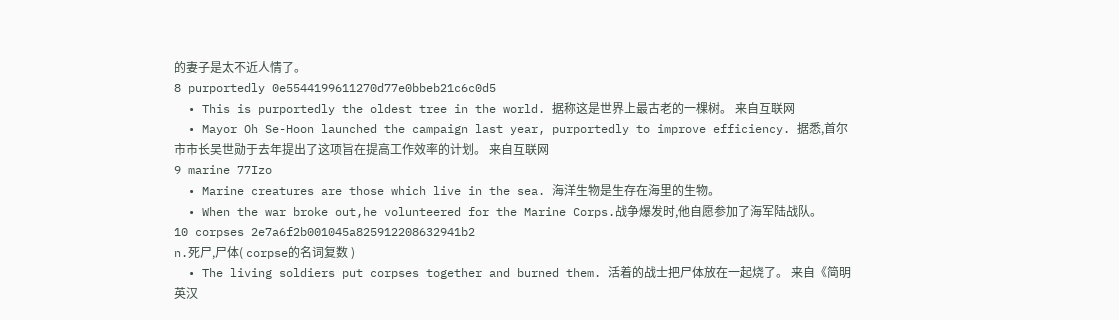的妻子是太不近人情了。
8 purportedly 0e5544199611270d77e0bbeb21c6c0d5
  • This is purportedly the oldest tree in the world. 据称这是世界上最古老的一棵树。 来自互联网
  • Mayor Oh Se-Hoon launched the campaign last year, purportedly to improve efficiency. 据悉,首尔市市长吴世勋于去年提出了这项旨在提高工作效率的计划。 来自互联网
9 marine 77Izo
  • Marine creatures are those which live in the sea. 海洋生物是生存在海里的生物。
  • When the war broke out,he volunteered for the Marine Corps.战争爆发时,他自愿参加了海军陆战队。
10 corpses 2e7a6f2b001045a825912208632941b2
n.死尸,尸体( corpse的名词复数 )
  • The living soldiers put corpses together and burned them. 活着的战士把尸体放在一起烧了。 来自《简明英汉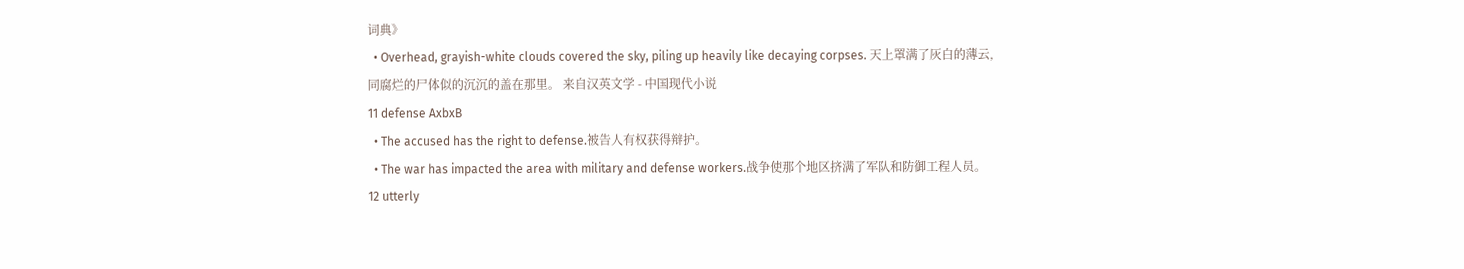词典》
  • Overhead, grayish-white clouds covered the sky, piling up heavily like decaying corpses. 天上罩满了灰白的薄云,同腐烂的尸体似的沉沉的盖在那里。 来自汉英文学 - 中国现代小说
11 defense AxbxB
  • The accused has the right to defense.被告人有权获得辩护。
  • The war has impacted the area with military and defense workers.战争使那个地区挤满了军队和防御工程人员。
12 utterly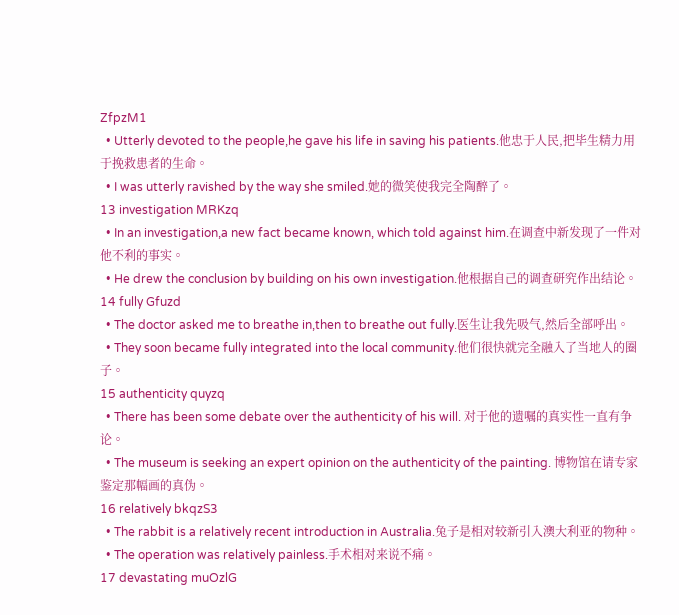ZfpzM1
  • Utterly devoted to the people,he gave his life in saving his patients.他忠于人民,把毕生精力用于挽救患者的生命。
  • I was utterly ravished by the way she smiled.她的微笑使我完全陶醉了。
13 investigation MRKzq
  • In an investigation,a new fact became known, which told against him.在调查中新发现了一件对他不利的事实。
  • He drew the conclusion by building on his own investigation.他根据自己的调查研究作出结论。
14 fully Gfuzd
  • The doctor asked me to breathe in,then to breathe out fully.医生让我先吸气,然后全部呼出。
  • They soon became fully integrated into the local community.他们很快就完全融入了当地人的圈子。
15 authenticity quyzq
  • There has been some debate over the authenticity of his will. 对于他的遗嘱的真实性一直有争论。
  • The museum is seeking an expert opinion on the authenticity of the painting. 博物馆在请专家鉴定那幅画的真伪。
16 relatively bkqzS3
  • The rabbit is a relatively recent introduction in Australia.兔子是相对较新引入澳大利亚的物种。
  • The operation was relatively painless.手术相对来说不痛。
17 devastating muOzlG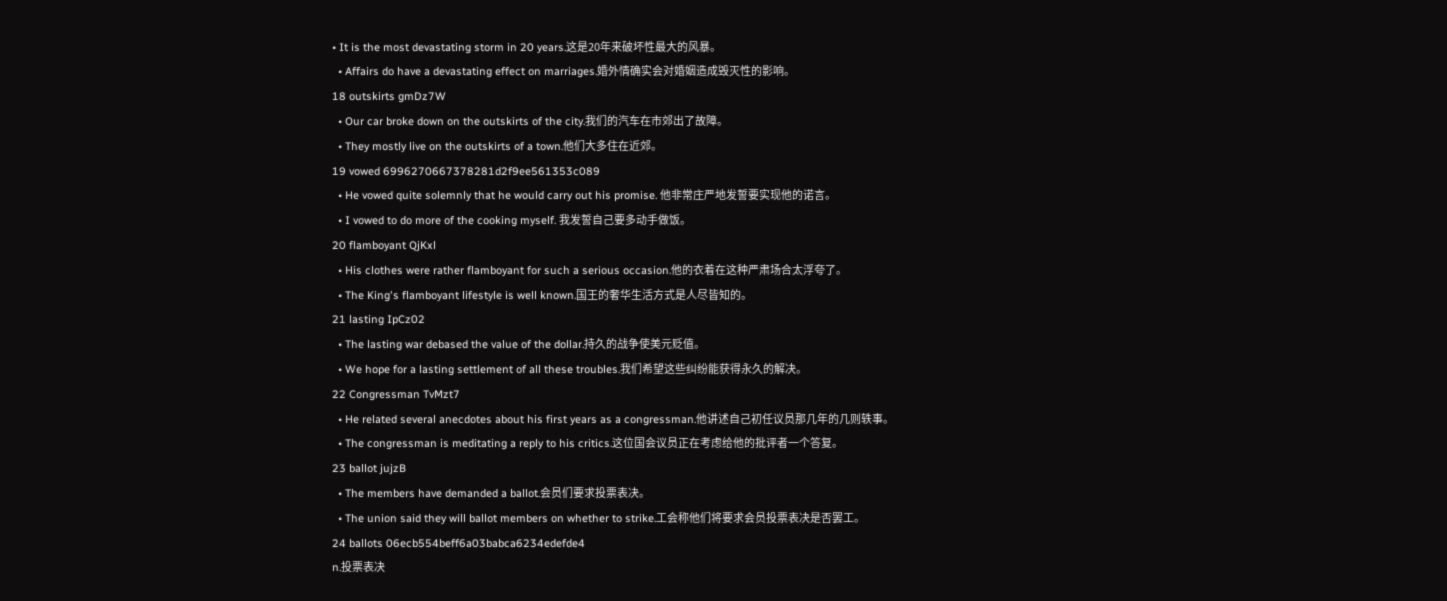• It is the most devastating storm in 20 years.这是20年来破坏性最大的风暴。
  • Affairs do have a devastating effect on marriages.婚外情确实会对婚姻造成毁灭性的影响。
18 outskirts gmDz7W
  • Our car broke down on the outskirts of the city.我们的汽车在市郊出了故障。
  • They mostly live on the outskirts of a town.他们大多住在近郊。
19 vowed 6996270667378281d2f9ee561353c089
  • He vowed quite solemnly that he would carry out his promise. 他非常庄严地发誓要实现他的诺言。
  • I vowed to do more of the cooking myself. 我发誓自己要多动手做饭。
20 flamboyant QjKxl
  • His clothes were rather flamboyant for such a serious occasion.他的衣着在这种严肃场合太浮夸了。
  • The King's flamboyant lifestyle is well known.国王的奢华生活方式是人尽皆知的。
21 lasting IpCz02
  • The lasting war debased the value of the dollar.持久的战争使美元贬值。
  • We hope for a lasting settlement of all these troubles.我们希望这些纠纷能获得永久的解决。
22 Congressman TvMzt7
  • He related several anecdotes about his first years as a congressman.他讲述自己初任议员那几年的几则轶事。
  • The congressman is meditating a reply to his critics.这位国会议员正在考虑给他的批评者一个答复。
23 ballot jujzB
  • The members have demanded a ballot.会员们要求投票表决。
  • The union said they will ballot members on whether to strike.工会称他们将要求会员投票表决是否罢工。
24 ballots 06ecb554beff6a03babca6234edefde4
n.投票表决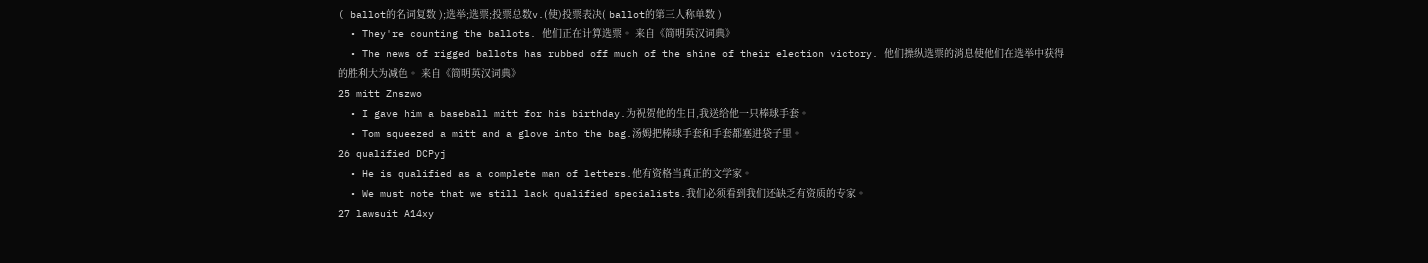( ballot的名词复数 );选举;选票;投票总数v.(使)投票表决( ballot的第三人称单数 )
  • They're counting the ballots. 他们正在计算选票。 来自《简明英汉词典》
  • The news of rigged ballots has rubbed off much of the shine of their election victory. 他们操纵选票的消息使他们在选举中获得的胜利大为减色。 来自《简明英汉词典》
25 mitt Znszwo
  • I gave him a baseball mitt for his birthday.为祝贺他的生日,我送给他一只棒球手套。
  • Tom squeezed a mitt and a glove into the bag.汤姆把棒球手套和手套都塞进袋子里。
26 qualified DCPyj
  • He is qualified as a complete man of letters.他有资格当真正的文学家。
  • We must note that we still lack qualified specialists.我们必须看到我们还缺乏有资质的专家。
27 lawsuit A14xy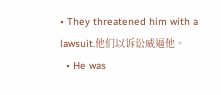• They threatened him with a lawsuit.他们以诉讼威逼他。
  • He was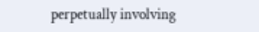perpetually involving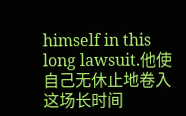himself in this long lawsuit.他使自己无休止地卷入这场长时间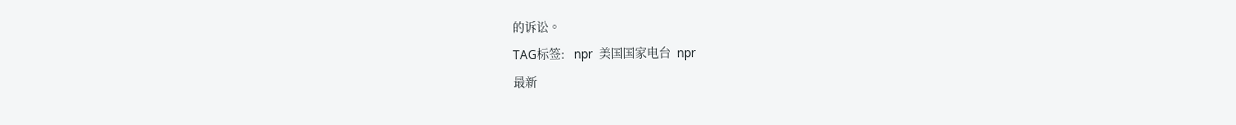的诉讼。
TAG标签:   npr  美国国家电台  npr
最新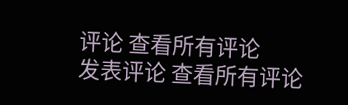评论 查看所有评论
发表评论 查看所有评论